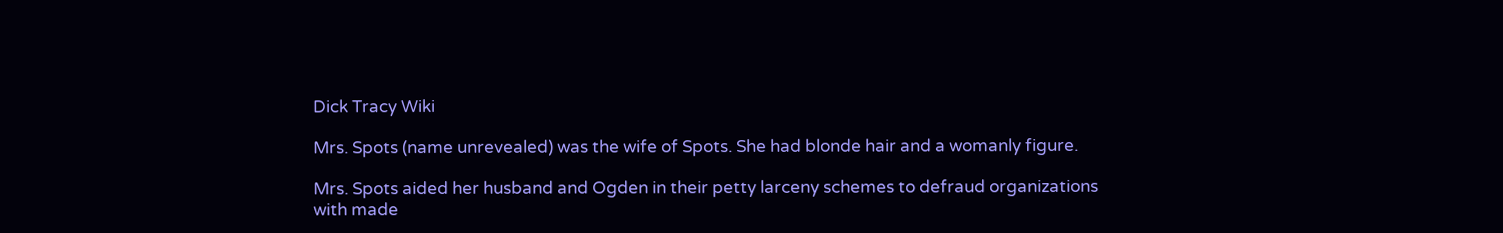Dick Tracy Wiki

Mrs. Spots (name unrevealed) was the wife of Spots. She had blonde hair and a womanly figure.

Mrs. Spots aided her husband and Ogden in their petty larceny schemes to defraud organizations with made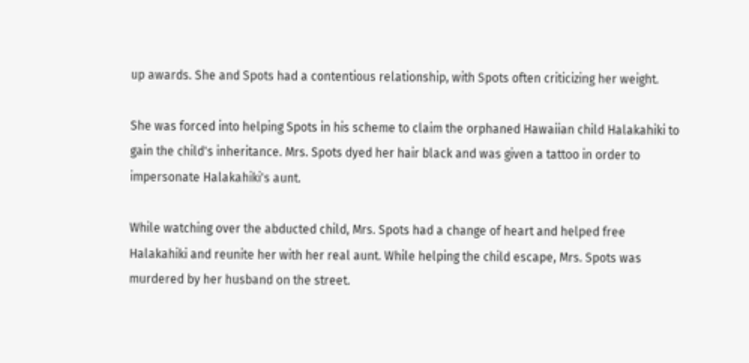up awards. She and Spots had a contentious relationship, with Spots often criticizing her weight.

She was forced into helping Spots in his scheme to claim the orphaned Hawaiian child Halakahiki to gain the child's inheritance. Mrs. Spots dyed her hair black and was given a tattoo in order to impersonate Halakahiki's aunt.

While watching over the abducted child, Mrs. Spots had a change of heart and helped free Halakahiki and reunite her with her real aunt. While helping the child escape, Mrs. Spots was murdered by her husband on the street.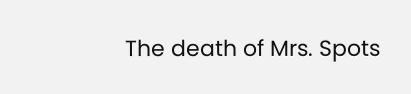The death of Mrs. Spots